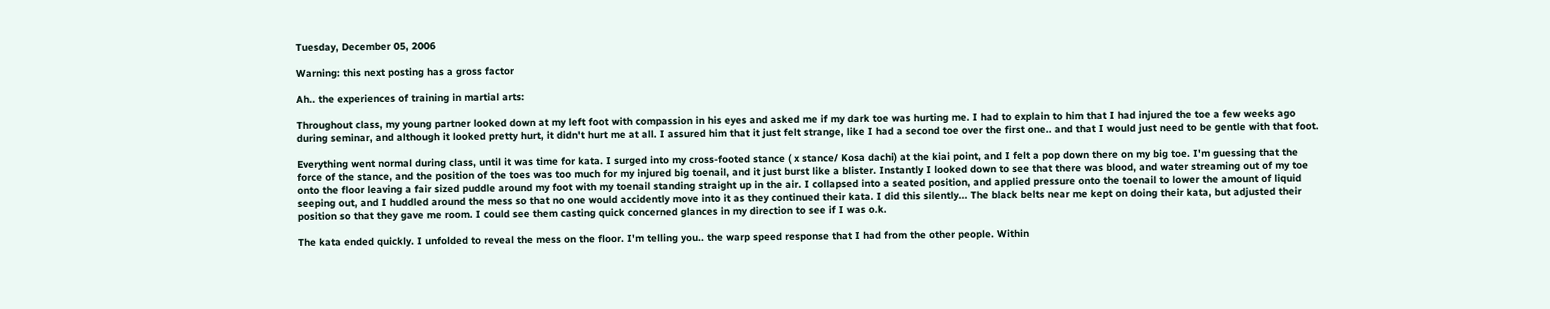Tuesday, December 05, 2006

Warning: this next posting has a gross factor

Ah.. the experiences of training in martial arts:

Throughout class, my young partner looked down at my left foot with compassion in his eyes and asked me if my dark toe was hurting me. I had to explain to him that I had injured the toe a few weeks ago during seminar, and although it looked pretty hurt, it didn't hurt me at all. I assured him that it just felt strange, like I had a second toe over the first one.. and that I would just need to be gentle with that foot.

Everything went normal during class, until it was time for kata. I surged into my cross-footed stance ( x stance/ Kosa dachi) at the kiai point, and I felt a pop down there on my big toe. I'm guessing that the force of the stance, and the position of the toes was too much for my injured big toenail, and it just burst like a blister. Instantly I looked down to see that there was blood, and water streaming out of my toe onto the floor leaving a fair sized puddle around my foot with my toenail standing straight up in the air. I collapsed into a seated position, and applied pressure onto the toenail to lower the amount of liquid seeping out, and I huddled around the mess so that no one would accidently move into it as they continued their kata. I did this silently... The black belts near me kept on doing their kata, but adjusted their position so that they gave me room. I could see them casting quick concerned glances in my direction to see if I was o.k.

The kata ended quickly. I unfolded to reveal the mess on the floor. I'm telling you.. the warp speed response that I had from the other people. Within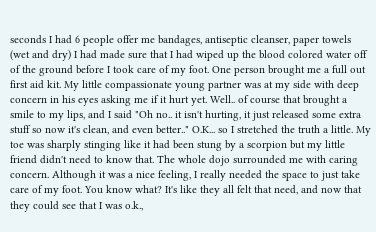seconds I had 6 people offer me bandages, antiseptic cleanser, paper towels (wet and dry) I had made sure that I had wiped up the blood colored water off of the ground before I took care of my foot. One person brought me a full out first aid kit. My little compassionate young partner was at my side with deep concern in his eyes asking me if it hurt yet. Well.. of course that brought a smile to my lips, and I said "Oh no.. it isn't hurting, it just released some extra stuff so now it's clean, and even better.." O.K... so I stretched the truth a little. My toe was sharply stinging like it had been stung by a scorpion but my little friend didn't need to know that. The whole dojo surrounded me with caring concern. Although it was a nice feeling, I really needed the space to just take care of my foot. You know what? It's like they all felt that need, and now that they could see that I was o.k.,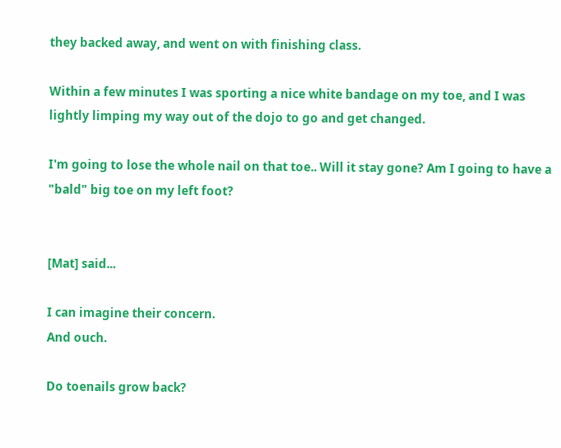they backed away, and went on with finishing class.

Within a few minutes I was sporting a nice white bandage on my toe, and I was lightly limping my way out of the dojo to go and get changed.

I'm going to lose the whole nail on that toe.. Will it stay gone? Am I going to have a "bald" big toe on my left foot?


[Mat] said...

I can imagine their concern.
And ouch.

Do toenails grow back?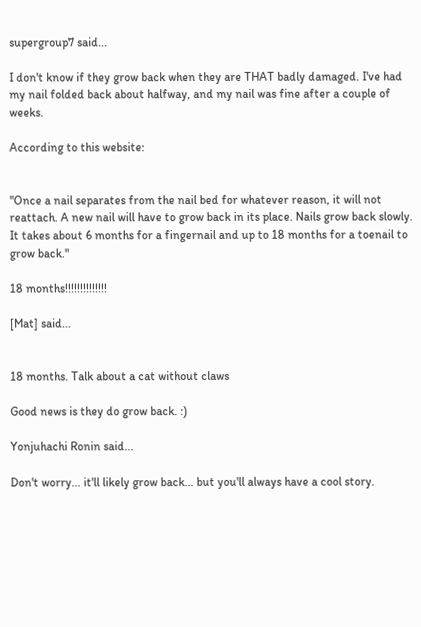supergroup7 said...

I don't know if they grow back when they are THAT badly damaged. I've had my nail folded back about halfway, and my nail was fine after a couple of weeks.

According to this website:


"Once a nail separates from the nail bed for whatever reason, it will not reattach. A new nail will have to grow back in its place. Nails grow back slowly. It takes about 6 months for a fingernail and up to 18 months for a toenail to grow back."

18 months!!!!!!!!!!!!!!

[Mat] said...


18 months. Talk about a cat without claws

Good news is they do grow back. :)

Yonjuhachi Ronin said...

Don't worry... it'll likely grow back... but you'll always have a cool story.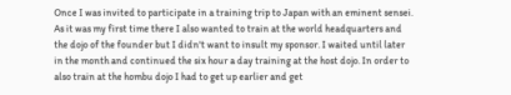Once I was invited to participate in a training trip to Japan with an eminent sensei. As it was my first time there I also wanted to train at the world headquarters and the dojo of the founder but I didn't want to insult my sponsor. I waited until later in the month and continued the six hour a day training at the host dojo. In order to also train at the hombu dojo I had to get up earlier and get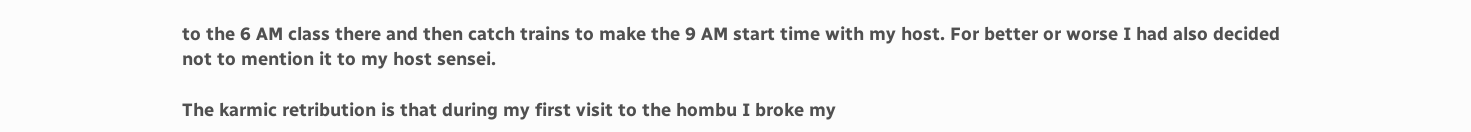to the 6 AM class there and then catch trains to make the 9 AM start time with my host. For better or worse I had also decided not to mention it to my host sensei.

The karmic retribution is that during my first visit to the hombu I broke my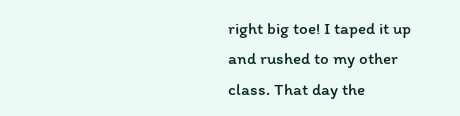right big toe! I taped it up and rushed to my other class. That day the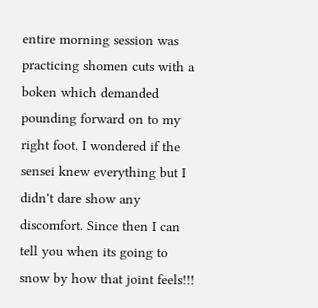entire morning session was practicing shomen cuts with a boken which demanded pounding forward on to my right foot. I wondered if the sensei knew everything but I didn't dare show any discomfort. Since then I can tell you when its going to snow by how that joint feels!!!